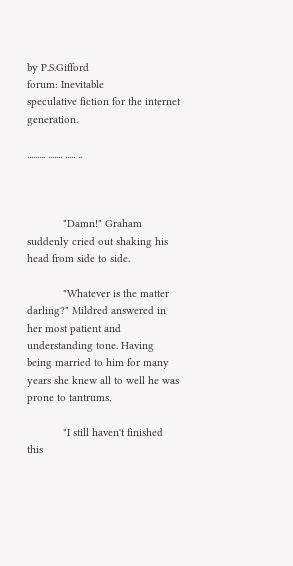by P.S.Gifford
forum: Inevitable
speculative fiction for the internet generation.

......... ....... ..... ..



            "Damn!" Graham suddenly cried out shaking his head from side to side.

            "Whatever is the matter darling?" Mildred answered in her most patient and understanding tone. Having being married to him for many years she knew all to well he was prone to tantrums.

            "I still haven't finished this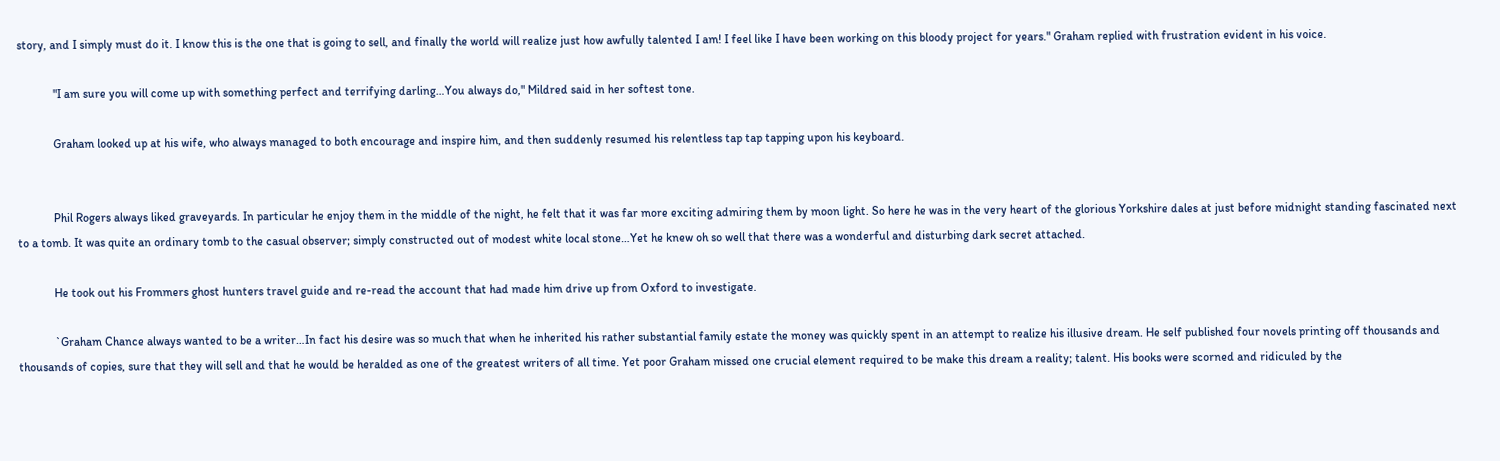story, and I simply must do it. I know this is the one that is going to sell, and finally the world will realize just how awfully talented I am! I feel like I have been working on this bloody project for years." Graham replied with frustration evident in his voice.

            "I am sure you will come up with something perfect and terrifying darling…You always do," Mildred said in her softest tone.

            Graham looked up at his wife, who always managed to both encourage and inspire him, and then suddenly resumed his relentless tap tap tapping upon his keyboard.


            Phil Rogers always liked graveyards. In particular he enjoy them in the middle of the night, he felt that it was far more exciting admiring them by moon light. So here he was in the very heart of the glorious Yorkshire dales at just before midnight standing fascinated next to a tomb. It was quite an ordinary tomb to the casual observer; simply constructed out of modest white local stone…Yet he knew oh so well that there was a wonderful and disturbing dark secret attached.

            He took out his Frommers ghost hunters travel guide and re-read the account that had made him drive up from Oxford to investigate.

            `Graham Chance always wanted to be a writer…In fact his desire was so much that when he inherited his rather substantial family estate the money was quickly spent in an attempt to realize his illusive dream. He self published four novels printing off thousands and thousands of copies, sure that they will sell and that he would be heralded as one of the greatest writers of all time. Yet poor Graham missed one crucial element required to be make this dream a reality; talent. His books were scorned and ridiculed by the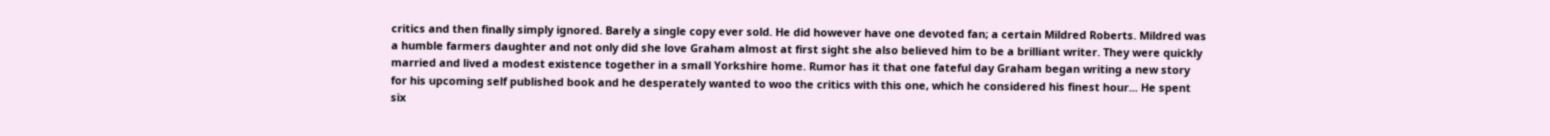critics and then finally simply ignored. Barely a single copy ever sold. He did however have one devoted fan; a certain Mildred Roberts. Mildred was a humble farmers daughter and not only did she love Graham almost at first sight she also believed him to be a brilliant writer. They were quickly married and lived a modest existence together in a small Yorkshire home. Rumor has it that one fateful day Graham began writing a new story for his upcoming self published book and he desperately wanted to woo the critics with this one, which he considered his finest hour... He spent six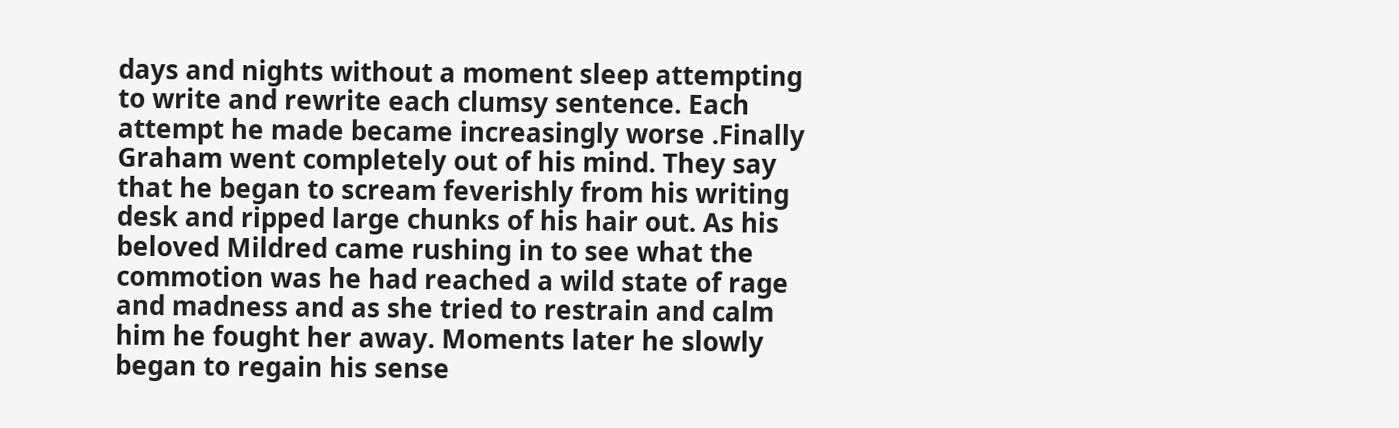days and nights without a moment sleep attempting to write and rewrite each clumsy sentence. Each attempt he made became increasingly worse .Finally Graham went completely out of his mind. They say that he began to scream feverishly from his writing desk and ripped large chunks of his hair out. As his beloved Mildred came rushing in to see what the commotion was he had reached a wild state of rage and madness and as she tried to restrain and calm him he fought her away. Moments later he slowly began to regain his sense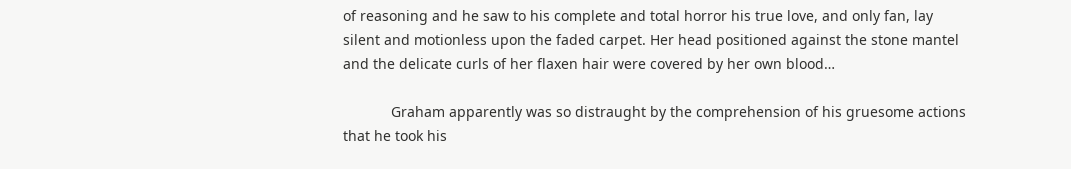of reasoning and he saw to his complete and total horror his true love, and only fan, lay silent and motionless upon the faded carpet. Her head positioned against the stone mantel and the delicate curls of her flaxen hair were covered by her own blood…

            Graham apparently was so distraught by the comprehension of his gruesome actions that he took his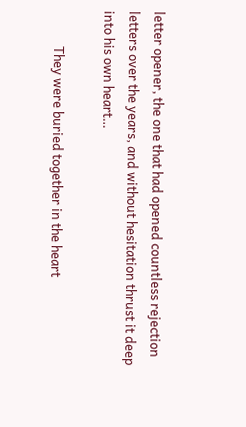letter opener, the one that had opened countless rejection letters over the years, and without hesitation thrust it deep into his own heart…

            They were buried together in the heart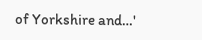of Yorkshire and…'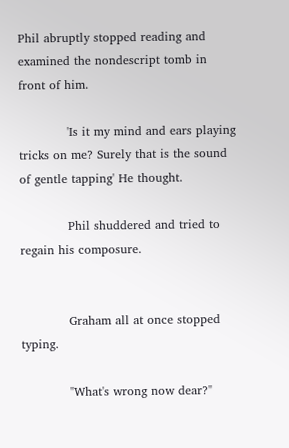Phil abruptly stopped reading and examined the nondescript tomb in front of him.

            'Is it my mind and ears playing tricks on me? Surely that is the sound of gentle tapping' He thought.

            Phil shuddered and tried to regain his composure.


            Graham all at once stopped typing.

            "What's wrong now dear?"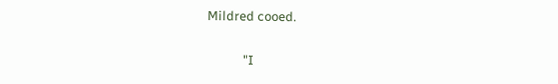Mildred cooed.

            "I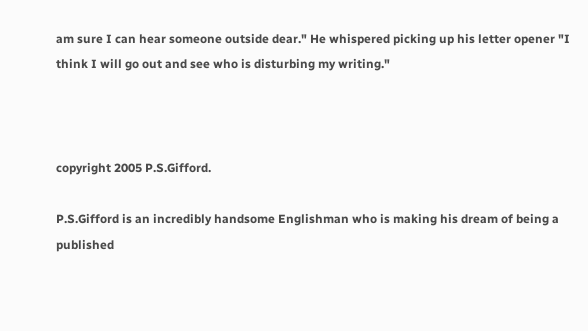am sure I can hear someone outside dear." He whispered picking up his letter opener "I think I will go out and see who is disturbing my writing."



copyright 2005 P.S.Gifford.

P.S.Gifford is an incredibly handsome Englishman who is making his dream of being a published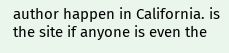author happen in California. is the site if anyone is even the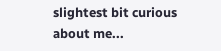slightest bit curious about me...